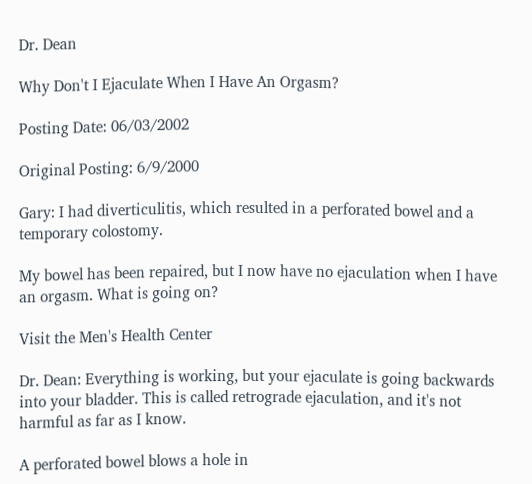Dr. Dean

Why Don't I Ejaculate When I Have An Orgasm?

Posting Date: 06/03/2002

Original Posting: 6/9/2000

Gary: I had diverticulitis, which resulted in a perforated bowel and a temporary colostomy.

My bowel has been repaired, but I now have no ejaculation when I have an orgasm. What is going on?

Visit the Men's Health Center

Dr. Dean: Everything is working, but your ejaculate is going backwards into your bladder. This is called retrograde ejaculation, and it's not harmful as far as I know.

A perforated bowel blows a hole in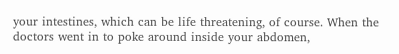your intestines, which can be life threatening, of course. When the doctors went in to poke around inside your abdomen,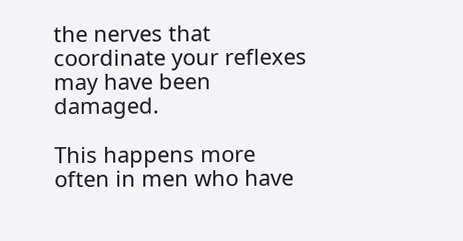the nerves that coordinate your reflexes may have been damaged.

This happens more often in men who have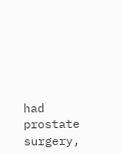had prostate surgery,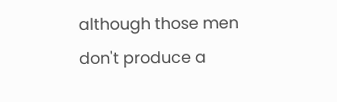although those men don't produce a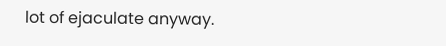lot of ejaculate anyway.